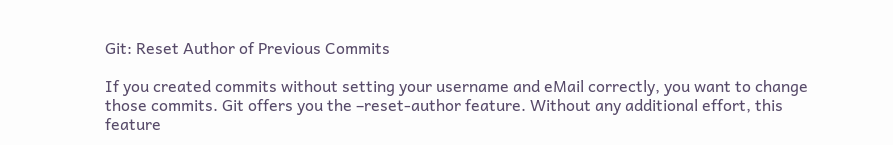Git: Reset Author of Previous Commits

If you created commits without setting your username and eMail correctly, you want to change those commits. Git offers you the –reset-author feature. Without any additional effort, this feature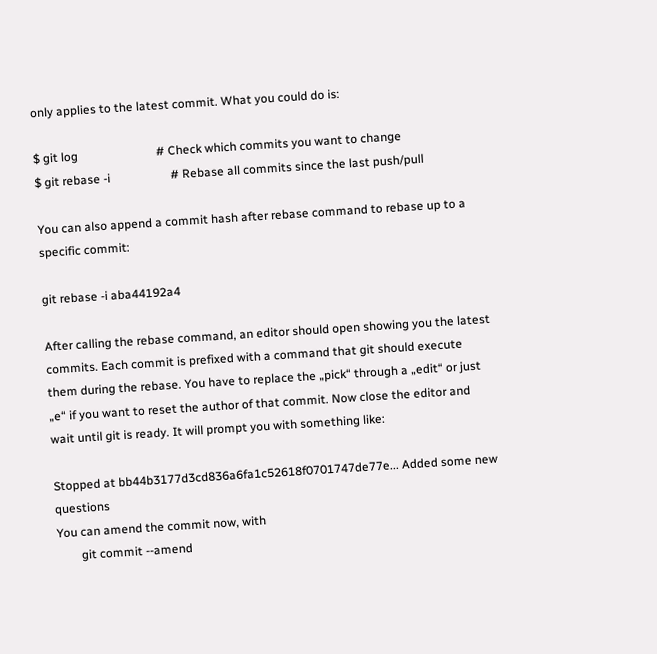only applies to the latest commit. What you could do is:

$ git log                          # Check which commits you want to change
$ git rebase -i                    # Rebase all commits since the last push/pull

You can also append a commit hash after rebase command to rebase up to a specific commit:

git rebase -i aba44192a4

After calling the rebase command, an editor should open showing you the latest commits. Each commit is prefixed with a command that git should execute them during the rebase. You have to replace the „pick“ through a „edit“ or just „e“ if you want to reset the author of that commit. Now close the editor and wait until git is ready. It will prompt you with something like:

Stopped at bb44b3177d3cd836a6fa1c52618f0701747de77e... Added some new questions
You can amend the commit now, with
        git commit --amend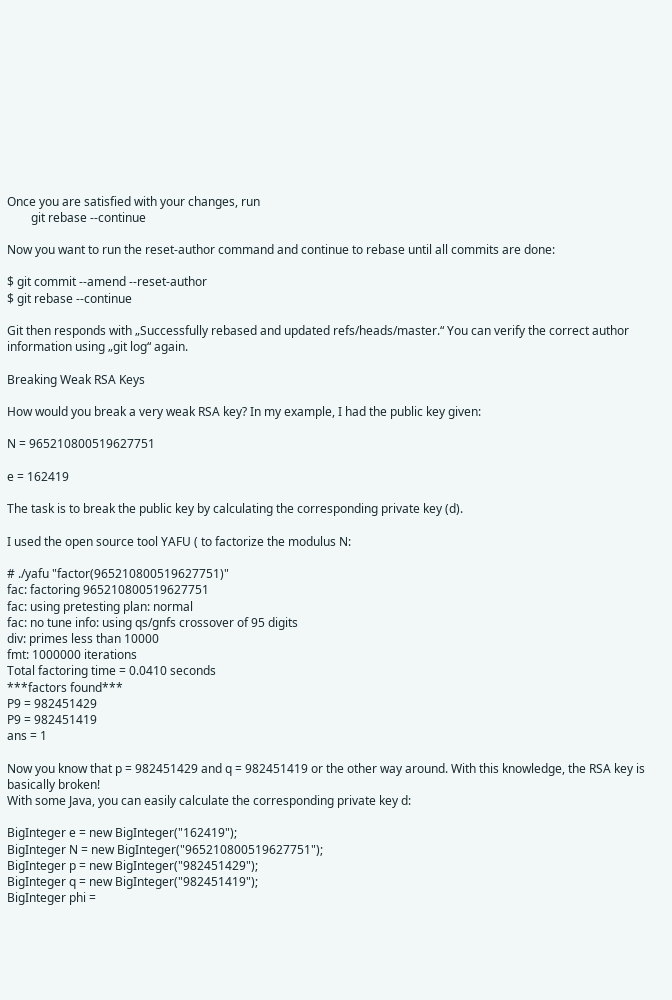Once you are satisfied with your changes, run
        git rebase --continue

Now you want to run the reset-author command and continue to rebase until all commits are done:

$ git commit --amend --reset-author
$ git rebase --continue

Git then responds with „Successfully rebased and updated refs/heads/master.“ You can verify the correct author information using „git log“ again.

Breaking Weak RSA Keys

How would you break a very weak RSA key? In my example, I had the public key given:

N = 965210800519627751

e = 162419

The task is to break the public key by calculating the corresponding private key (d).

I used the open source tool YAFU ( to factorize the modulus N:

# ./yafu "factor(965210800519627751)"
fac: factoring 965210800519627751
fac: using pretesting plan: normal
fac: no tune info: using qs/gnfs crossover of 95 digits
div: primes less than 10000
fmt: 1000000 iterations
Total factoring time = 0.0410 seconds
***factors found***
P9 = 982451429
P9 = 982451419
ans = 1

Now you know that p = 982451429 and q = 982451419 or the other way around. With this knowledge, the RSA key is basically broken!
With some Java, you can easily calculate the corresponding private key d:

BigInteger e = new BigInteger("162419");
BigInteger N = new BigInteger("965210800519627751");
BigInteger p = new BigInteger("982451429");
BigInteger q = new BigInteger("982451419");
BigInteger phi =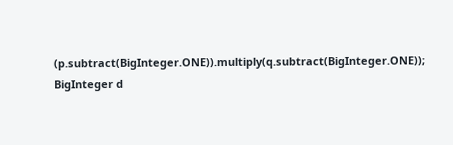(p.subtract(BigInteger.ONE)).multiply(q.subtract(BigInteger.ONE));
BigInteger d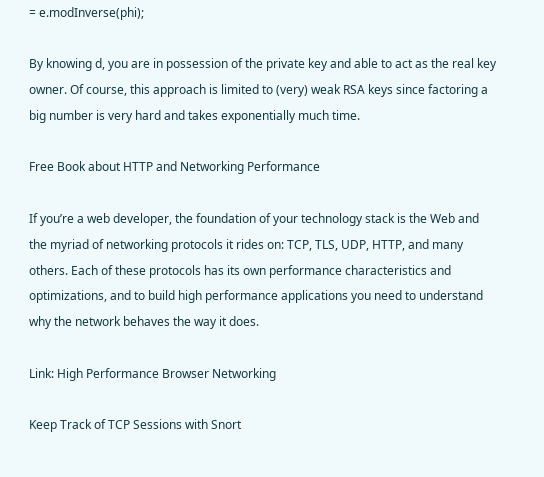= e.modInverse(phi);

By knowing d, you are in possession of the private key and able to act as the real key owner. Of course, this approach is limited to (very) weak RSA keys since factoring a big number is very hard and takes exponentially much time.

Free Book about HTTP and Networking Performance

If you’re a web developer, the foundation of your technology stack is the Web and the myriad of networking protocols it rides on: TCP, TLS, UDP, HTTP, and many others. Each of these protocols has its own performance characteristics and optimizations, and to build high performance applications you need to understand why the network behaves the way it does.

Link: High Performance Browser Networking

Keep Track of TCP Sessions with Snort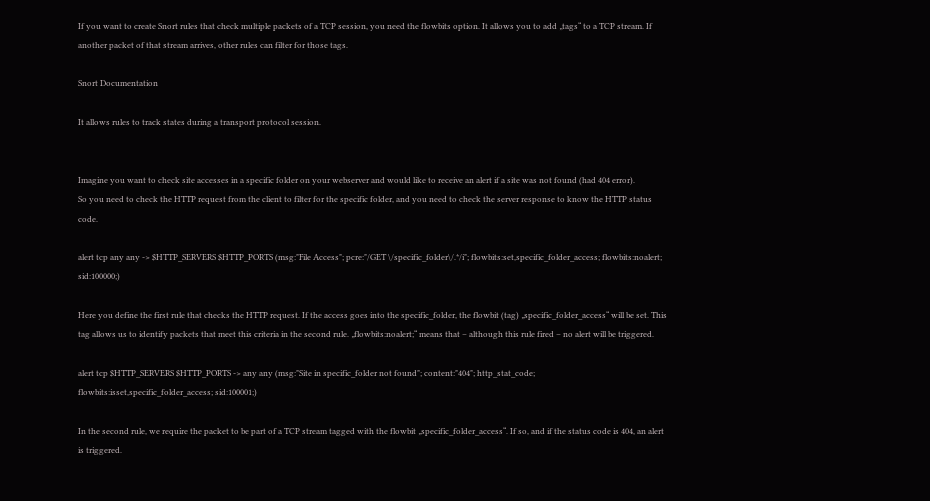If you want to create Snort rules that check multiple packets of a TCP session, you need the flowbits option. It allows you to add „tags“ to a TCP stream. If another packet of that stream arrives, other rules can filter for those tags.

Snort Documentation

It allows rules to track states during a transport protocol session.


Imagine you want to check site accesses in a specific folder on your webserver and would like to receive an alert if a site was not found (had 404 error).
So you need to check the HTTP request from the client to filter for the specific folder, and you need to check the server response to know the HTTP status code.

alert tcp any any -> $HTTP_SERVERS $HTTP_PORTS (msg:"File Access"; pcre:"/GET \/specific_folder\/.*/i"; flowbits:set,specific_folder_access; flowbits:noalert; sid:100000;)

Here you define the first rule that checks the HTTP request. If the access goes into the specific_folder, the flowbit (tag) „specific_folder_access“ will be set. This tag allows us to identify packets that meet this criteria in the second rule. „flowbits:noalert;“ means that – although this rule fired – no alert will be triggered.

alert tcp $HTTP_SERVERS $HTTP_PORTS -> any any (msg:"Site in specific_folder not found"; content:"404"; http_stat_code; flowbits:isset,specific_folder_access; sid:100001;)

In the second rule, we require the packet to be part of a TCP stream tagged with the flowbit „specific_folder_access“. If so, and if the status code is 404, an alert is triggered.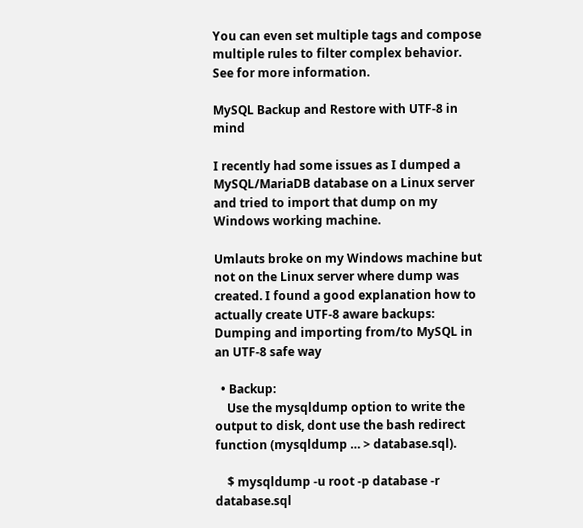You can even set multiple tags and compose multiple rules to filter complex behavior. See for more information.

MySQL Backup and Restore with UTF-8 in mind

I recently had some issues as I dumped a MySQL/MariaDB database on a Linux server and tried to import that dump on my Windows working machine.

Umlauts broke on my Windows machine but not on the Linux server where dump was created. I found a good explanation how to actually create UTF-8 aware backups:
Dumping and importing from/to MySQL in an UTF-8 safe way

  • Backup:
    Use the mysqldump option to write the output to disk, dont use the bash redirect function (mysqldump … > database.sql).

    $ mysqldump -u root -p database -r database.sql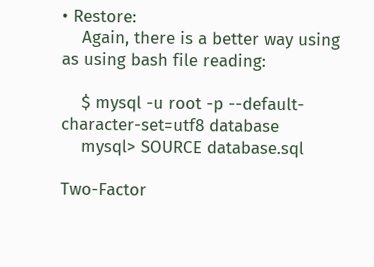• Restore:
    Again, there is a better way using as using bash file reading:

    $ mysql -u root -p --default-character-set=utf8 database
    mysql> SOURCE database.sql

Two-Factor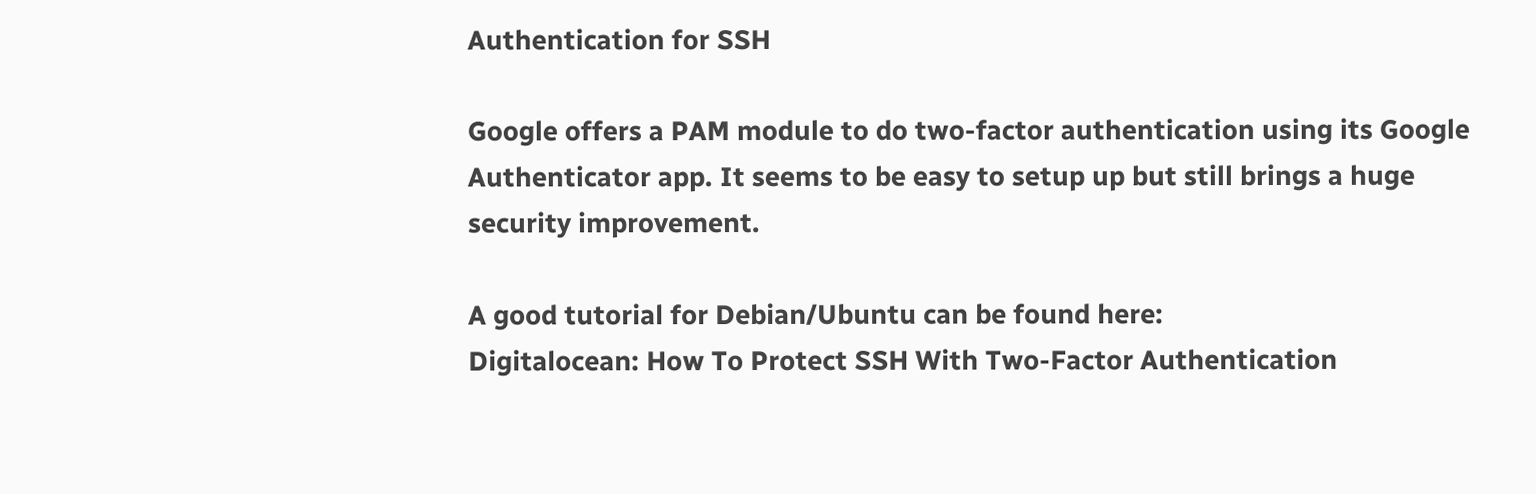Authentication for SSH

Google offers a PAM module to do two-factor authentication using its Google Authenticator app. It seems to be easy to setup up but still brings a huge security improvement.

A good tutorial for Debian/Ubuntu can be found here:
Digitalocean: How To Protect SSH With Two-Factor Authentication